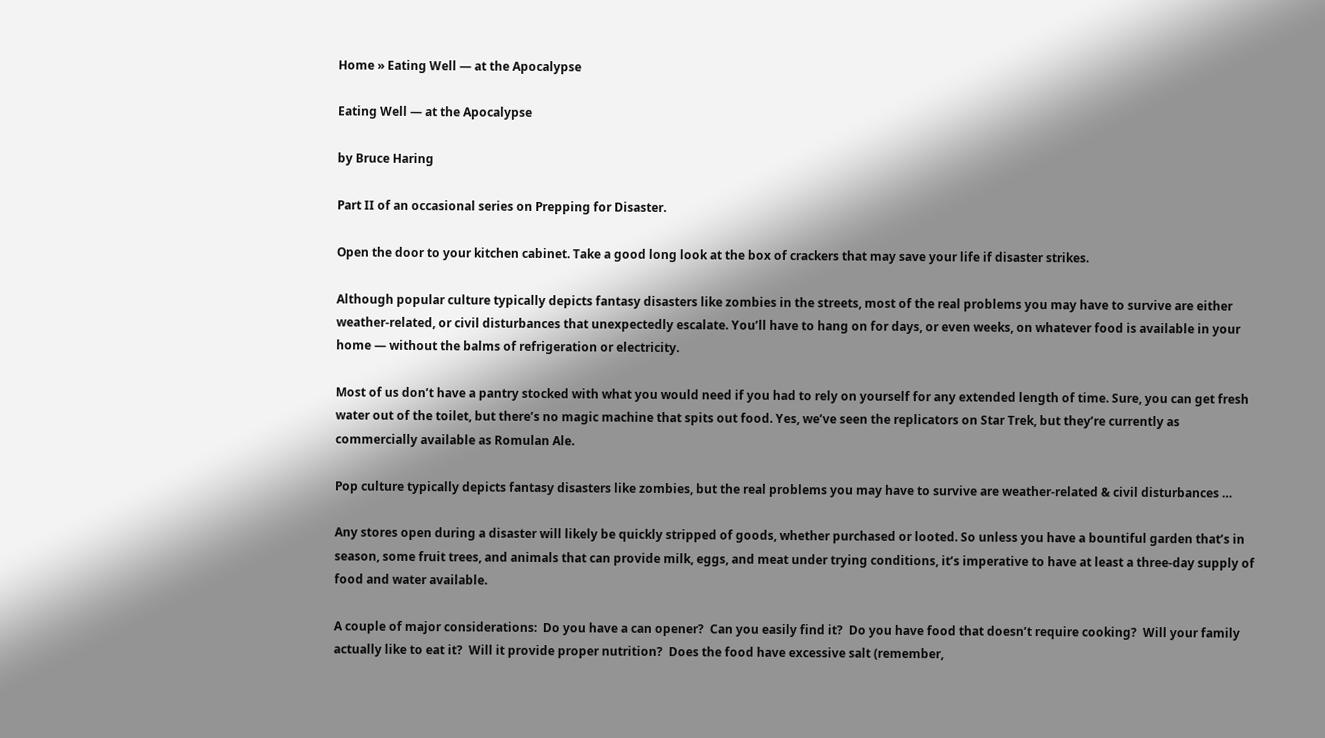Home » Eating Well — at the Apocalypse

Eating Well — at the Apocalypse

by Bruce Haring

Part II of an occasional series on Prepping for Disaster.

Open the door to your kitchen cabinet. Take a good long look at the box of crackers that may save your life if disaster strikes.

Although popular culture typically depicts fantasy disasters like zombies in the streets, most of the real problems you may have to survive are either weather-related, or civil disturbances that unexpectedly escalate. You’ll have to hang on for days, or even weeks, on whatever food is available in your home — without the balms of refrigeration or electricity.

Most of us don’t have a pantry stocked with what you would need if you had to rely on yourself for any extended length of time. Sure, you can get fresh water out of the toilet, but there’s no magic machine that spits out food. Yes, we’ve seen the replicators on Star Trek, but they’re currently as commercially available as Romulan Ale.

Pop culture typically depicts fantasy disasters like zombies, but the real problems you may have to survive are weather-related & civil disturbances …

Any stores open during a disaster will likely be quickly stripped of goods, whether purchased or looted. So unless you have a bountiful garden that’s in season, some fruit trees, and animals that can provide milk, eggs, and meat under trying conditions, it’s imperative to have at least a three-day supply of food and water available.

A couple of major considerations:  Do you have a can opener?  Can you easily find it?  Do you have food that doesn’t require cooking?  Will your family actually like to eat it?  Will it provide proper nutrition?  Does the food have excessive salt (remember,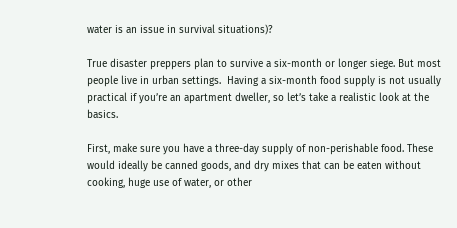water is an issue in survival situations)?

True disaster preppers plan to survive a six-month or longer siege. But most people live in urban settings.  Having a six-month food supply is not usually practical if you’re an apartment dweller, so let’s take a realistic look at the basics.

First, make sure you have a three-day supply of non-perishable food. These would ideally be canned goods, and dry mixes that can be eaten without cooking, huge use of water, or other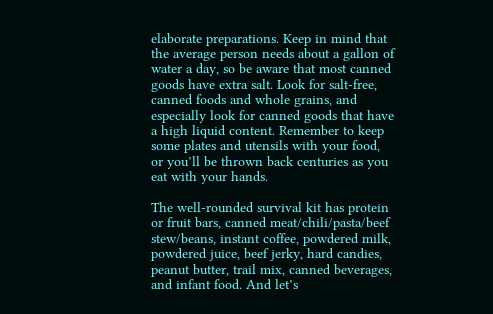elaborate preparations. Keep in mind that the average person needs about a gallon of water a day, so be aware that most canned goods have extra salt. Look for salt-free, canned foods and whole grains, and especially look for canned goods that have a high liquid content. Remember to keep some plates and utensils with your food, or you’ll be thrown back centuries as you eat with your hands.

The well-rounded survival kit has protein or fruit bars, canned meat/chili/pasta/beef stew/beans, instant coffee, powdered milk, powdered juice, beef jerky, hard candies, peanut butter, trail mix, canned beverages, and infant food. And let’s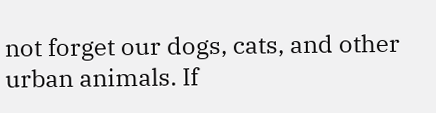not forget our dogs, cats, and other urban animals. If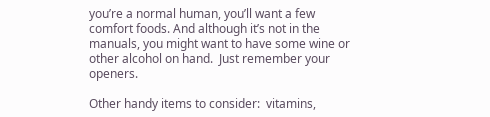you’re a normal human, you’ll want a few comfort foods. And although it’s not in the manuals, you might want to have some wine or other alcohol on hand.  Just remember your openers.

Other handy items to consider:  vitamins,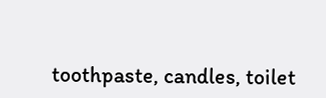toothpaste, candles, toilet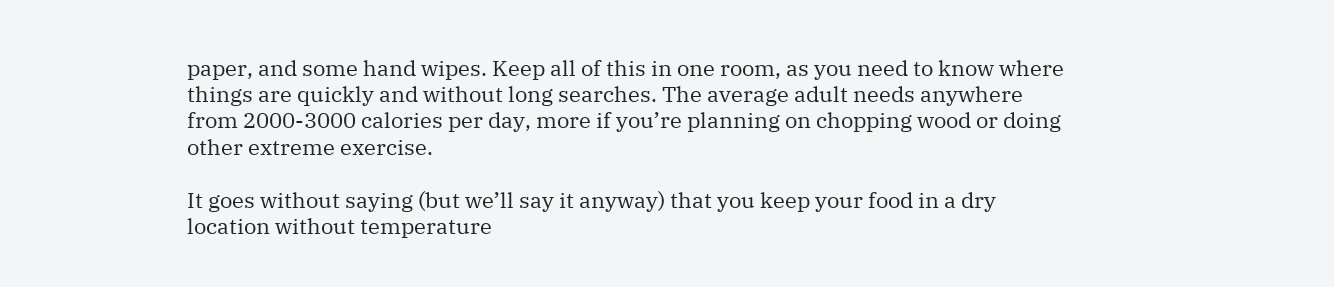paper, and some hand wipes. Keep all of this in one room, as you need to know where things are quickly and without long searches. The average adult needs anywhere from 2000-3000 calories per day, more if you’re planning on chopping wood or doing other extreme exercise.

It goes without saying (but we’ll say it anyway) that you keep your food in a dry location without temperature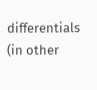differentials (in other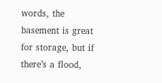words, the basement is great for storage, but if there’s a flood,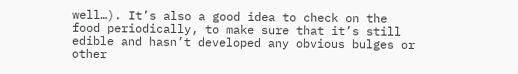well…). It’s also a good idea to check on the food periodically, to make sure that it’s still edible and hasn’t developed any obvious bulges or other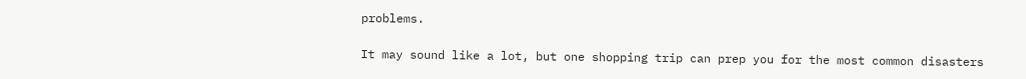problems.

It may sound like a lot, but one shopping trip can prep you for the most common disasters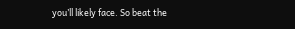you’ll likely face. So beat the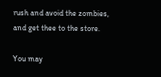rush and avoid the zombies, and get thee to the store.

You may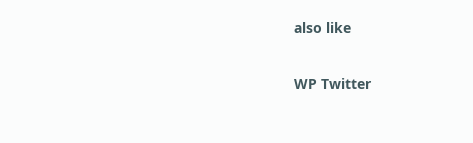also like

WP Twitter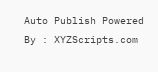Auto Publish Powered By : XYZScripts.com